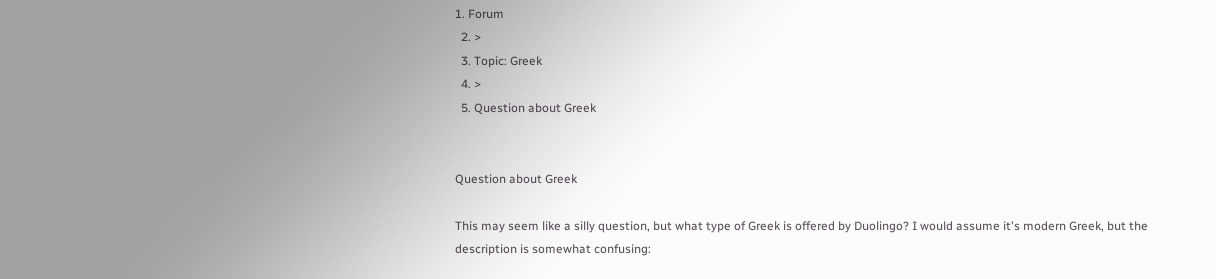1. Forum
  2. >
  3. Topic: Greek
  4. >
  5. Question about Greek


Question about Greek

This may seem like a silly question, but what type of Greek is offered by Duolingo? I would assume it's modern Greek, but the description is somewhat confusing: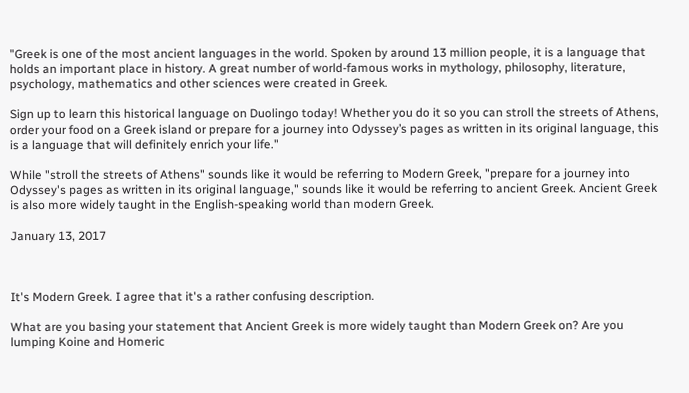"Greek is one of the most ancient languages in the world. Spoken by around 13 million people, it is a language that holds an important place in history. A great number of world-famous works in mythology, philosophy, literature, psychology, mathematics and other sciences were created in Greek.

Sign up to learn this historical language on Duolingo today! Whether you do it so you can stroll the streets of Athens, order your food on a Greek island or prepare for a journey into Odyssey’s pages as written in its original language, this is a language that will definitely enrich your life."

While "stroll the streets of Athens" sounds like it would be referring to Modern Greek, "prepare for a journey into Odyssey's pages as written in its original language," sounds like it would be referring to ancient Greek. Ancient Greek is also more widely taught in the English-speaking world than modern Greek.

January 13, 2017



It's Modern Greek. I agree that it's a rather confusing description.

What are you basing your statement that Ancient Greek is more widely taught than Modern Greek on? Are you lumping Koine and Homeric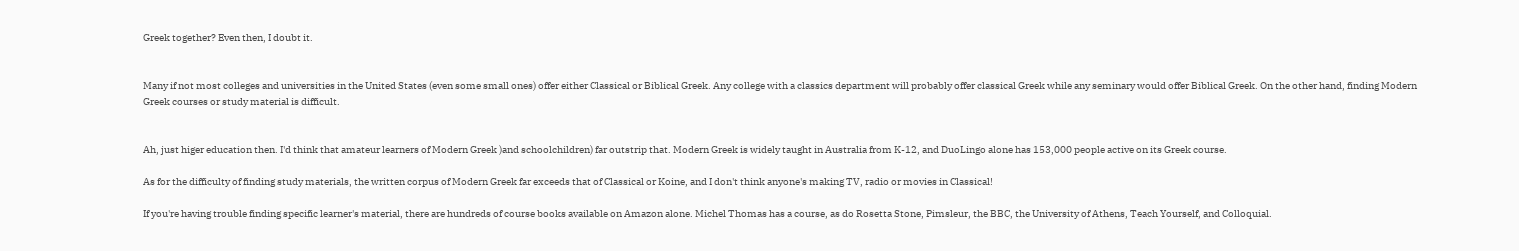Greek together? Even then, I doubt it.


Many if not most colleges and universities in the United States (even some small ones) offer either Classical or Biblical Greek. Any college with a classics department will probably offer classical Greek while any seminary would offer Biblical Greek. On the other hand, finding Modern Greek courses or study material is difficult.


Ah, just higer education then. I'd think that amateur learners of Modern Greek )and schoolchildren) far outstrip that. Modern Greek is widely taught in Australia from K-12, and DuoLingo alone has 153,000 people active on its Greek course.

As for the difficulty of finding study materials, the written corpus of Modern Greek far exceeds that of Classical or Koine, and I don't think anyone's making TV, radio or movies in Classical!

If you're having trouble finding specific learner's material, there are hundreds of course books available on Amazon alone. Michel Thomas has a course, as do Rosetta Stone, Pimsleur, the BBC, the University of Athens, Teach Yourself, and Colloquial.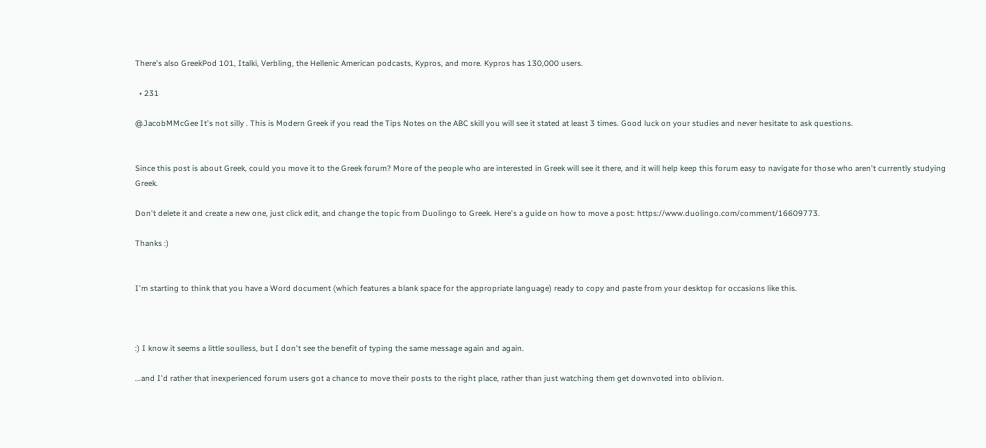There's also GreekPod 101, Italki, Verbling, the Hellenic American podcasts, Kypros, and more. Kypros has 130,000 users.

  • 231

@JacobMMcGee It's not silly . This is Modern Greek if you read the Tips Notes on the ABC skill you will see it stated at least 3 times. Good luck on your studies and never hesitate to ask questions.


Since this post is about Greek, could you move it to the Greek forum? More of the people who are interested in Greek will see it there, and it will help keep this forum easy to navigate for those who aren't currently studying Greek.

Don't delete it and create a new one, just click edit, and change the topic from Duolingo to Greek. Here's a guide on how to move a post: https://www.duolingo.com/comment/16609773.

Thanks :)


I'm starting to think that you have a Word document (which features a blank space for the appropriate language) ready to copy and paste from your desktop for occasions like this.



:) I know it seems a little soulless, but I don't see the benefit of typing the same message again and again.

...and I'd rather that inexperienced forum users got a chance to move their posts to the right place, rather than just watching them get downvoted into oblivion.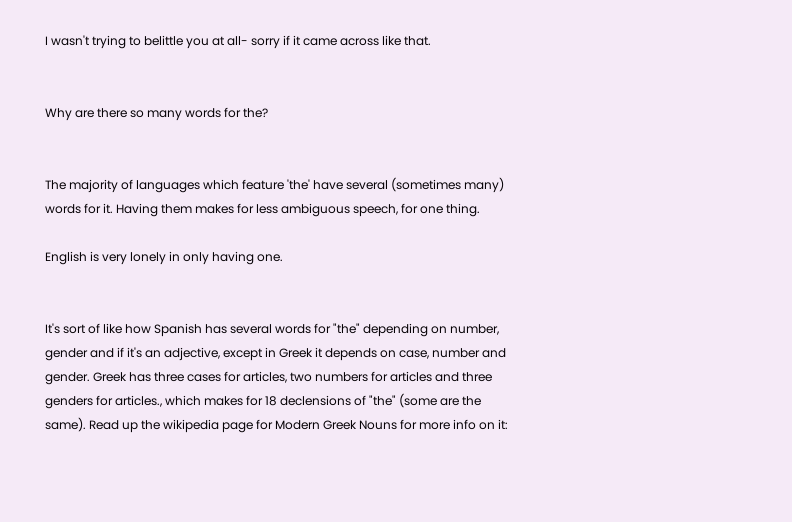I wasn't trying to belittle you at all- sorry if it came across like that.


Why are there so many words for the?


The majority of languages which feature 'the' have several (sometimes many) words for it. Having them makes for less ambiguous speech, for one thing.

English is very lonely in only having one.


It's sort of like how Spanish has several words for "the" depending on number, gender and if it's an adjective, except in Greek it depends on case, number and gender. Greek has three cases for articles, two numbers for articles and three genders for articles., which makes for 18 declensions of "the" (some are the same). Read up the wikipedia page for Modern Greek Nouns for more info on it: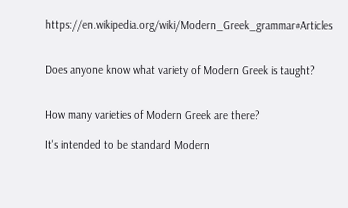https://en.wikipedia.org/wiki/Modern_Greek_grammar#Articles


Does anyone know what variety of Modern Greek is taught?


How many varieties of Modern Greek are there?

It's intended to be standard Modern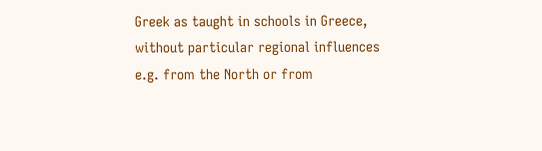Greek as taught in schools in Greece, without particular regional influences e.g. from the North or from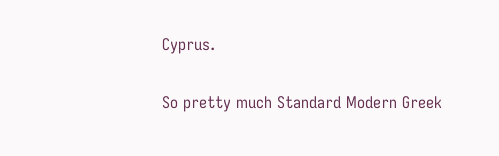Cyprus.


So pretty much Standard Modern Greek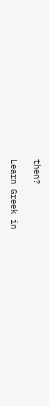then?

Learn Greek in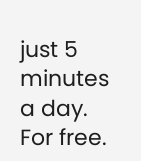just 5 minutes a day. For free.